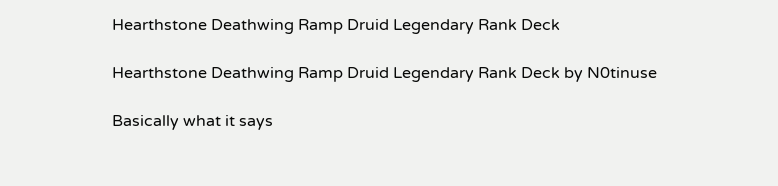Hearthstone Deathwing Ramp Druid Legendary Rank Deck

Hearthstone Deathwing Ramp Druid Legendary Rank Deck by N0tinuse

Basically what it says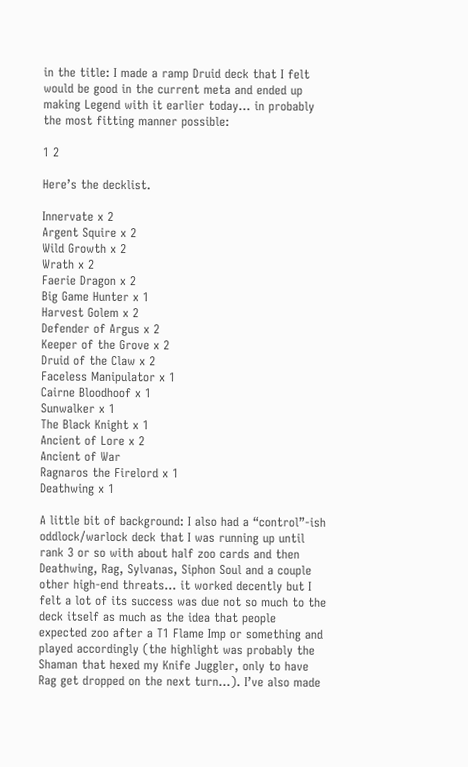in the title: I made a ramp Druid deck that I felt would be good in the current meta and ended up making Legend with it earlier today… in probably the most fitting manner possible:

1 2

Here’s the decklist.

Innervate x 2
Argent Squire x 2
Wild Growth x 2
Wrath x 2
Faerie Dragon x 2
Big Game Hunter x 1
Harvest Golem x 2
Defender of Argus x 2
Keeper of the Grove x 2
Druid of the Claw x 2
Faceless Manipulator x 1
Cairne Bloodhoof x 1
Sunwalker x 1
The Black Knight x 1
Ancient of Lore x 2
Ancient of War
Ragnaros the Firelord x 1
Deathwing x 1

A little bit of background: I also had a “control”-ish oddlock/warlock deck that I was running up until rank 3 or so with about half zoo cards and then Deathwing, Rag, Sylvanas, Siphon Soul and a couple other high-end threats… it worked decently but I felt a lot of its success was due not so much to the deck itself as much as the idea that people expected zoo after a T1 Flame Imp or something and played accordingly (the highlight was probably the Shaman that hexed my Knife Juggler, only to have Rag get dropped on the next turn…). I’ve also made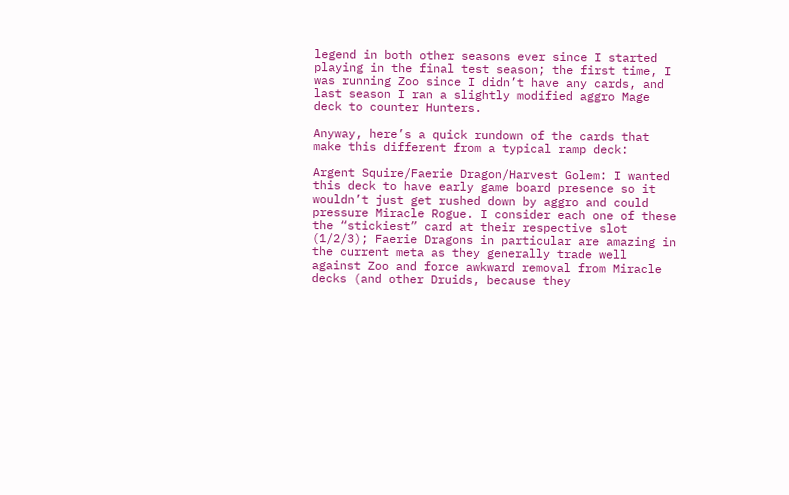legend in both other seasons ever since I started playing in the final test season; the first time, I was running Zoo since I didn’t have any cards, and last season I ran a slightly modified aggro Mage deck to counter Hunters.

Anyway, here’s a quick rundown of the cards that make this different from a typical ramp deck:

Argent Squire/Faerie Dragon/Harvest Golem: I wanted this deck to have early game board presence so it wouldn’t just get rushed down by aggro and could pressure Miracle Rogue. I consider each one of these the “stickiest” card at their respective slot (1/2/3); Faerie Dragons in particular are amazing in the current meta as they generally trade well against Zoo and force awkward removal from Miracle decks (and other Druids, because they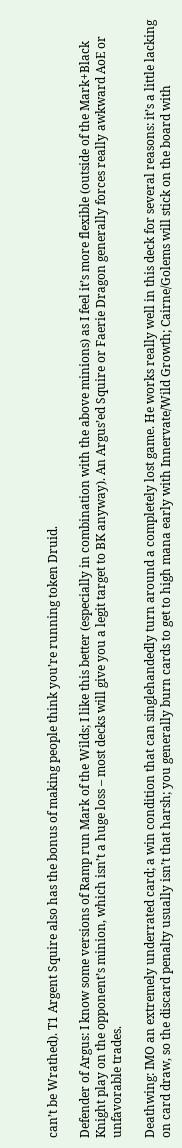can’t be Wrathed). T1 Argent Squire also has the bonus of making people think you’re running token Druid.

Defender of Argus: I know some versions of Ramp run Mark of the Wilds; I like this better (especially in combination with the above minions) as I feel it’s more flexible (outside of the Mark+Black Knight play on the opponent’s minion, which isn’t a huge loss – most decks will give you a legit target to BK anyway). An Argus’ed Squire or Faerie Dragon generally forces really awkward AoE or unfavorable trades.

Deathwing: IMO an extremely underrated card; a win condition that can singlehandedly turn around a completely lost game. He works really well in this deck for several reasons: it’s a little lacking on card draw, so the discard penalty usually isn’t that harsh; you generally burn cards to get to high mana early with Innervate/Wild Growth; Cairne/Golems will stick on the board with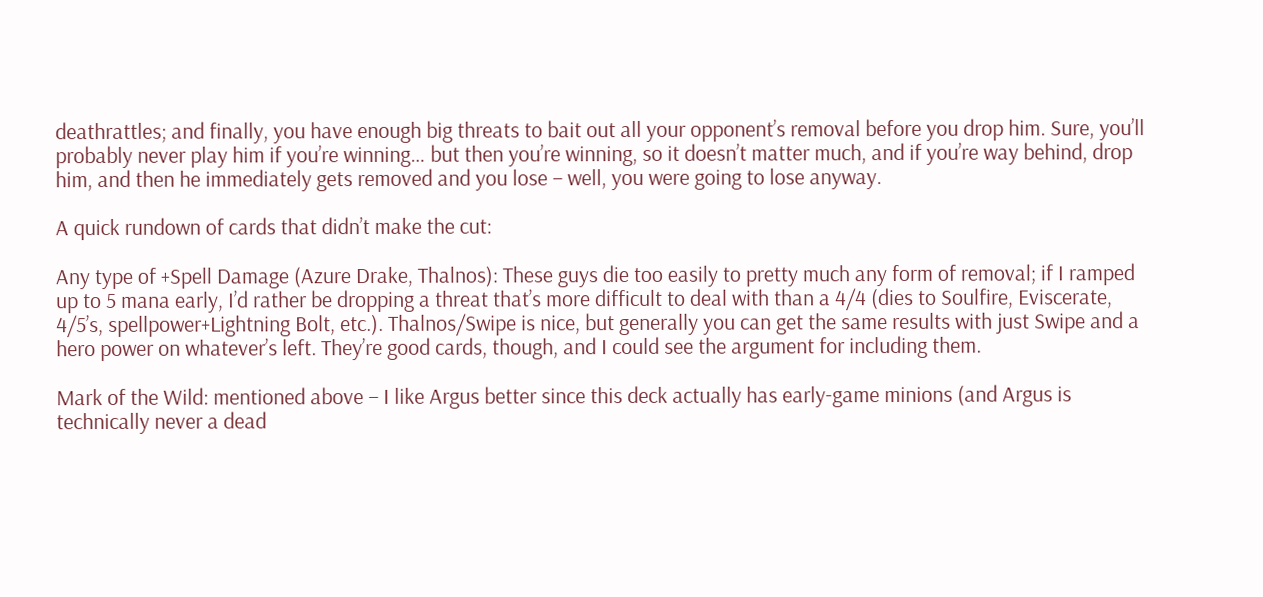deathrattles; and finally, you have enough big threats to bait out all your opponent’s removal before you drop him. Sure, you’ll probably never play him if you’re winning… but then you’re winning, so it doesn’t matter much, and if you’re way behind, drop him, and then he immediately gets removed and you lose – well, you were going to lose anyway.

A quick rundown of cards that didn’t make the cut:

Any type of +Spell Damage (Azure Drake, Thalnos): These guys die too easily to pretty much any form of removal; if I ramped up to 5 mana early, I’d rather be dropping a threat that’s more difficult to deal with than a 4/4 (dies to Soulfire, Eviscerate, 4/5’s, spellpower+Lightning Bolt, etc.). Thalnos/Swipe is nice, but generally you can get the same results with just Swipe and a hero power on whatever’s left. They’re good cards, though, and I could see the argument for including them.

Mark of the Wild: mentioned above – I like Argus better since this deck actually has early-game minions (and Argus is technically never a dead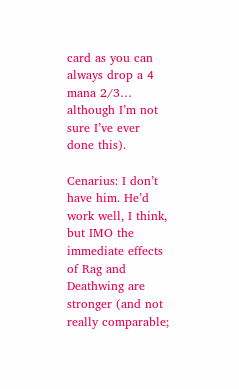card as you can always drop a 4 mana 2/3… although I’m not sure I’ve ever done this).

Cenarius: I don’t have him. He’d work well, I think, but IMO the immediate effects of Rag and Deathwing are stronger (and not really comparable;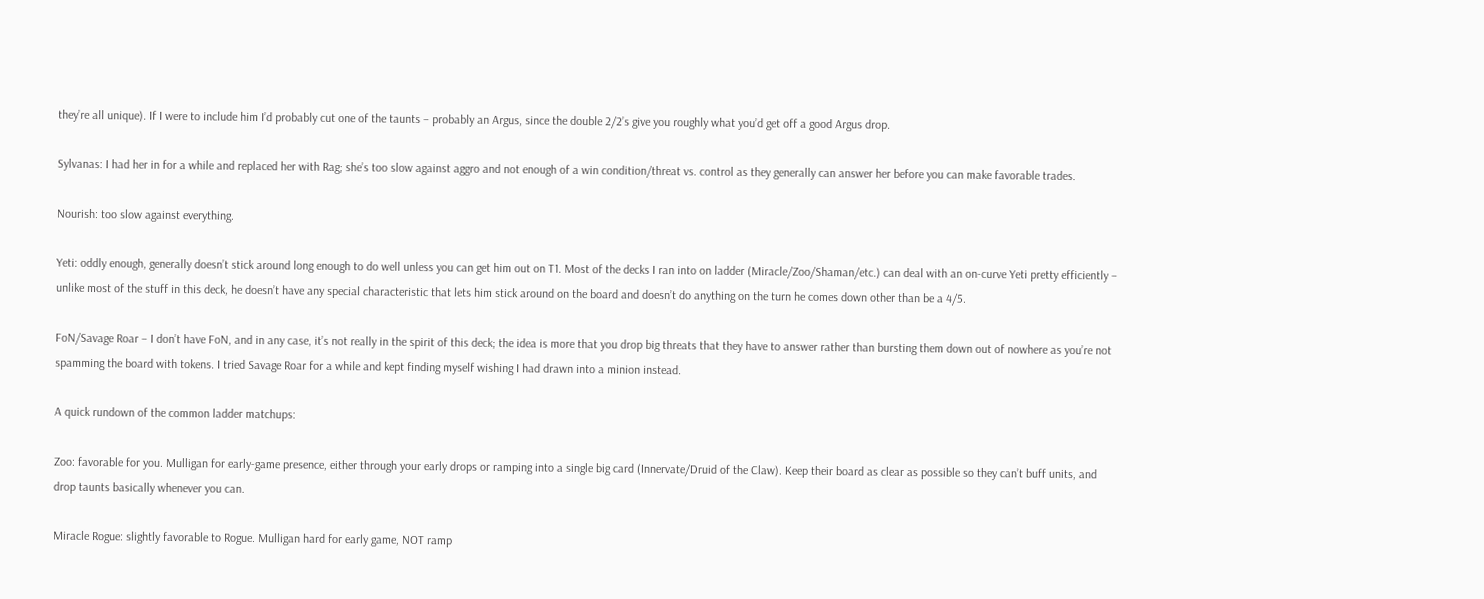they’re all unique). If I were to include him I’d probably cut one of the taunts – probably an Argus, since the double 2/2’s give you roughly what you’d get off a good Argus drop.

Sylvanas: I had her in for a while and replaced her with Rag; she’s too slow against aggro and not enough of a win condition/threat vs. control as they generally can answer her before you can make favorable trades.

Nourish: too slow against everything.

Yeti: oddly enough, generally doesn’t stick around long enough to do well unless you can get him out on T1. Most of the decks I ran into on ladder (Miracle/Zoo/Shaman/etc.) can deal with an on-curve Yeti pretty efficiently – unlike most of the stuff in this deck, he doesn’t have any special characteristic that lets him stick around on the board and doesn’t do anything on the turn he comes down other than be a 4/5.

FoN/Savage Roar – I don’t have FoN, and in any case, it’s not really in the spirit of this deck; the idea is more that you drop big threats that they have to answer rather than bursting them down out of nowhere as you’re not spamming the board with tokens. I tried Savage Roar for a while and kept finding myself wishing I had drawn into a minion instead.

A quick rundown of the common ladder matchups:

Zoo: favorable for you. Mulligan for early-game presence, either through your early drops or ramping into a single big card (Innervate/Druid of the Claw). Keep their board as clear as possible so they can’t buff units, and drop taunts basically whenever you can.

Miracle Rogue: slightly favorable to Rogue. Mulligan hard for early game, NOT ramp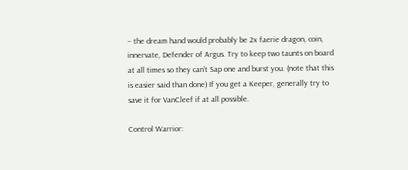– the dream hand would probably be 2x faerie dragon, coin, innervate, Defender of Argus. Try to keep two taunts on board at all times so they can’t Sap one and burst you. (note that this is easier said than done) If you get a Keeper, generally try to save it for VanCleef if at all possible.

Control Warrior: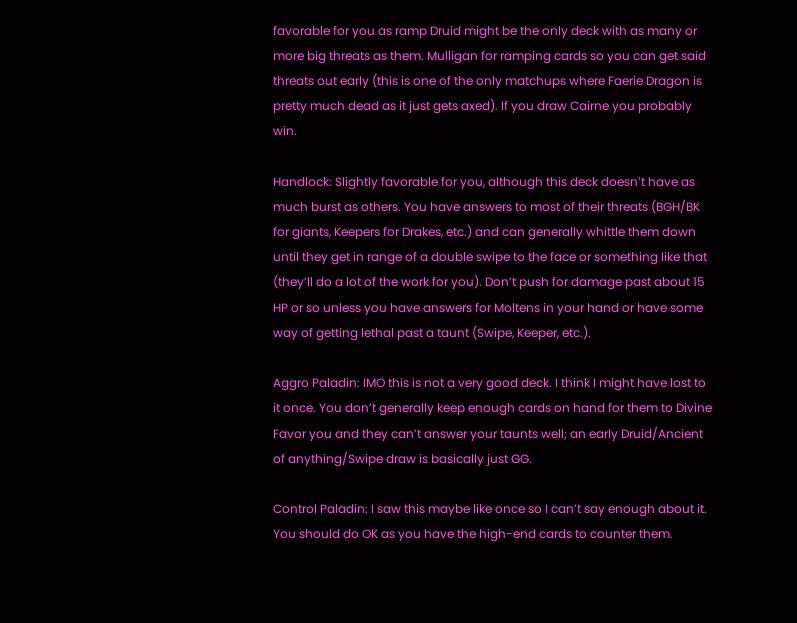favorable for you as ramp Druid might be the only deck with as many or more big threats as them. Mulligan for ramping cards so you can get said threats out early (this is one of the only matchups where Faerie Dragon is pretty much dead as it just gets axed). If you draw Cairne you probably win.

Handlock: Slightly favorable for you, although this deck doesn’t have as much burst as others. You have answers to most of their threats (BGH/BK for giants, Keepers for Drakes, etc.) and can generally whittle them down until they get in range of a double swipe to the face or something like that (they’ll do a lot of the work for you). Don’t push for damage past about 15 HP or so unless you have answers for Moltens in your hand or have some way of getting lethal past a taunt (Swipe, Keeper, etc.).

Aggro Paladin: IMO this is not a very good deck. I think I might have lost to it once. You don’t generally keep enough cards on hand for them to Divine Favor you and they can’t answer your taunts well; an early Druid/Ancient of anything/Swipe draw is basically just GG.

Control Paladin: I saw this maybe like once so I can’t say enough about it. You should do OK as you have the high-end cards to counter them.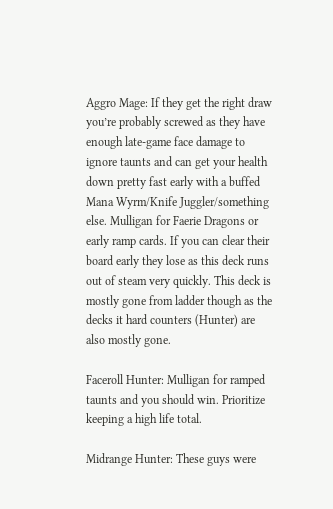Aggro Mage: If they get the right draw you’re probably screwed as they have enough late-game face damage to ignore taunts and can get your health down pretty fast early with a buffed Mana Wyrm/Knife Juggler/something else. Mulligan for Faerie Dragons or early ramp cards. If you can clear their board early they lose as this deck runs out of steam very quickly. This deck is mostly gone from ladder though as the decks it hard counters (Hunter) are also mostly gone.

Faceroll Hunter: Mulligan for ramped taunts and you should win. Prioritize keeping a high life total.

Midrange Hunter: These guys were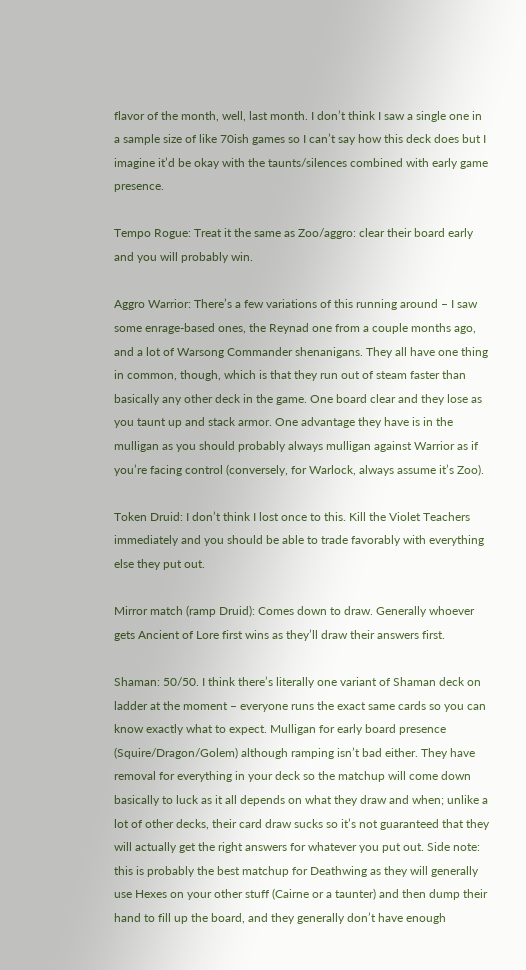flavor of the month, well, last month. I don’t think I saw a single one in a sample size of like 70ish games so I can’t say how this deck does but I imagine it’d be okay with the taunts/silences combined with early game presence.

Tempo Rogue: Treat it the same as Zoo/aggro: clear their board early and you will probably win.

Aggro Warrior: There’s a few variations of this running around – I saw some enrage-based ones, the Reynad one from a couple months ago, and a lot of Warsong Commander shenanigans. They all have one thing in common, though, which is that they run out of steam faster than basically any other deck in the game. One board clear and they lose as you taunt up and stack armor. One advantage they have is in the mulligan as you should probably always mulligan against Warrior as if you’re facing control (conversely, for Warlock, always assume it’s Zoo).

Token Druid: I don’t think I lost once to this. Kill the Violet Teachers immediately and you should be able to trade favorably with everything else they put out.

Mirror match (ramp Druid): Comes down to draw. Generally whoever gets Ancient of Lore first wins as they’ll draw their answers first.

Shaman: 50/50. I think there’s literally one variant of Shaman deck on ladder at the moment – everyone runs the exact same cards so you can know exactly what to expect. Mulligan for early board presence (Squire/Dragon/Golem) although ramping isn’t bad either. They have removal for everything in your deck so the matchup will come down basically to luck as it all depends on what they draw and when; unlike a lot of other decks, their card draw sucks so it’s not guaranteed that they will actually get the right answers for whatever you put out. Side note: this is probably the best matchup for Deathwing as they will generally use Hexes on your other stuff (Cairne or a taunter) and then dump their hand to fill up the board, and they generally don’t have enough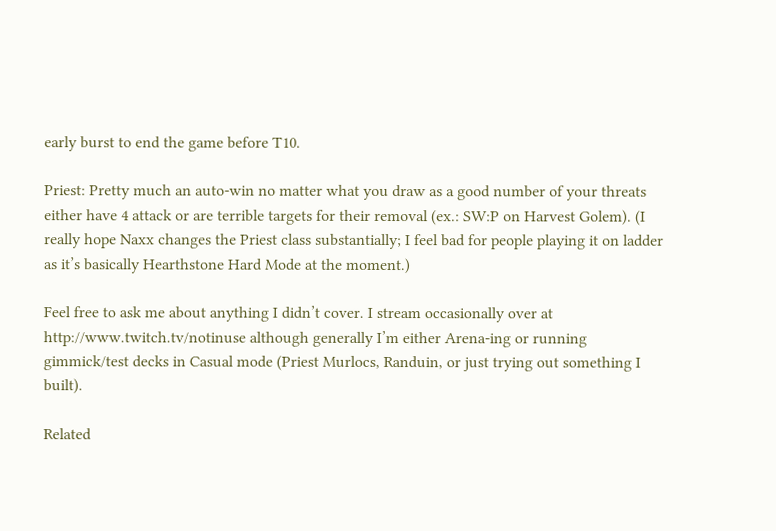early burst to end the game before T10.

Priest: Pretty much an auto-win no matter what you draw as a good number of your threats either have 4 attack or are terrible targets for their removal (ex.: SW:P on Harvest Golem). (I really hope Naxx changes the Priest class substantially; I feel bad for people playing it on ladder as it’s basically Hearthstone Hard Mode at the moment.)

Feel free to ask me about anything I didn’t cover. I stream occasionally over at http://www.twitch.tv/notinuse although generally I’m either Arena-ing or running gimmick/test decks in Casual mode (Priest Murlocs, Randuin, or just trying out something I built).

Related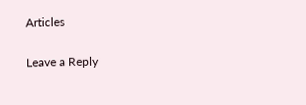Articles

Leave a Reply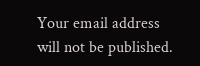Your email address will not be published.